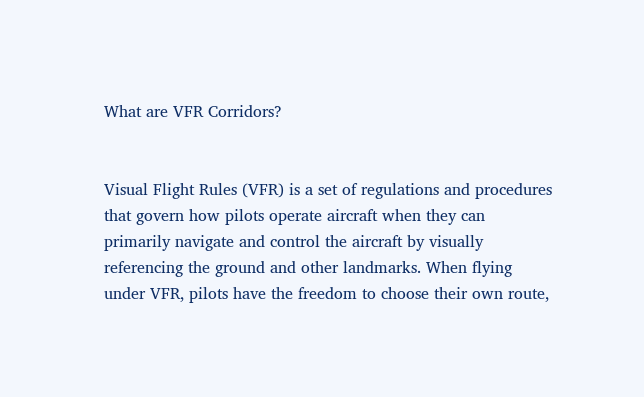What are VFR Corridors?


Visual Flight Rules (VFR) is a set of regulations and procedures that govern how pilots operate aircraft when they can primarily navigate and control the aircraft by visually referencing the ground and other landmarks. When flying under VFR, pilots have the freedom to choose their own route,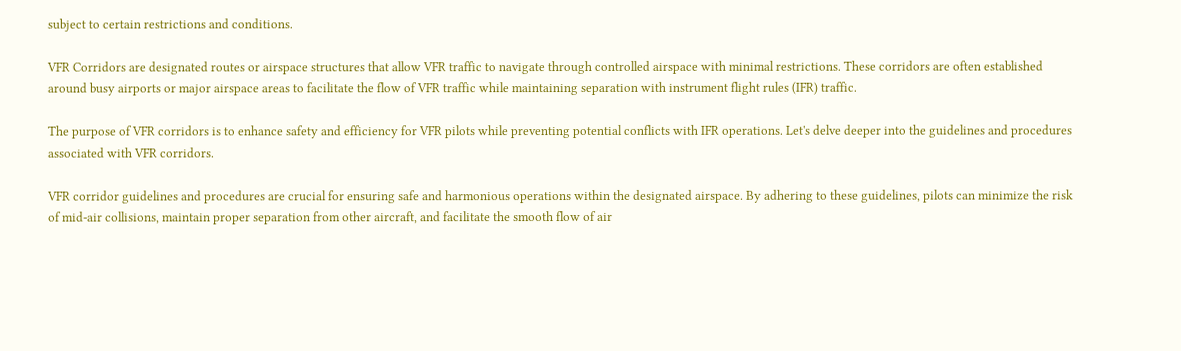subject to certain restrictions and conditions.

VFR Corridors are designated routes or airspace structures that allow VFR traffic to navigate through controlled airspace with minimal restrictions. These corridors are often established around busy airports or major airspace areas to facilitate the flow of VFR traffic while maintaining separation with instrument flight rules (IFR) traffic.

The purpose of VFR corridors is to enhance safety and efficiency for VFR pilots while preventing potential conflicts with IFR operations. Let's delve deeper into the guidelines and procedures associated with VFR corridors.

VFR corridor guidelines and procedures are crucial for ensuring safe and harmonious operations within the designated airspace. By adhering to these guidelines, pilots can minimize the risk of mid-air collisions, maintain proper separation from other aircraft, and facilitate the smooth flow of air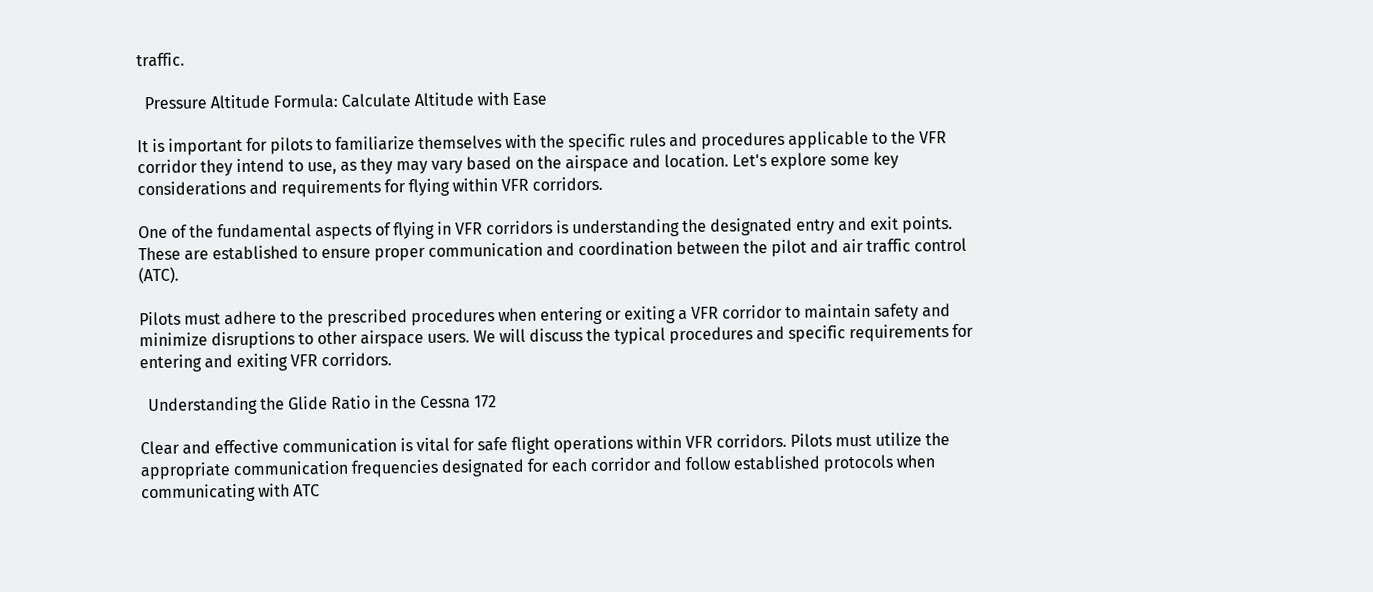traffic.

  Pressure Altitude Formula: Calculate Altitude with Ease

It is important for pilots to familiarize themselves with the specific rules and procedures applicable to the VFR corridor they intend to use, as they may vary based on the airspace and location. Let's explore some key considerations and requirements for flying within VFR corridors.

One of the fundamental aspects of flying in VFR corridors is understanding the designated entry and exit points. These are established to ensure proper communication and coordination between the pilot and air traffic control (ATC).

Pilots must adhere to the prescribed procedures when entering or exiting a VFR corridor to maintain safety and minimize disruptions to other airspace users. We will discuss the typical procedures and specific requirements for entering and exiting VFR corridors.

  Understanding the Glide Ratio in the Cessna 172

Clear and effective communication is vital for safe flight operations within VFR corridors. Pilots must utilize the appropriate communication frequencies designated for each corridor and follow established protocols when communicating with ATC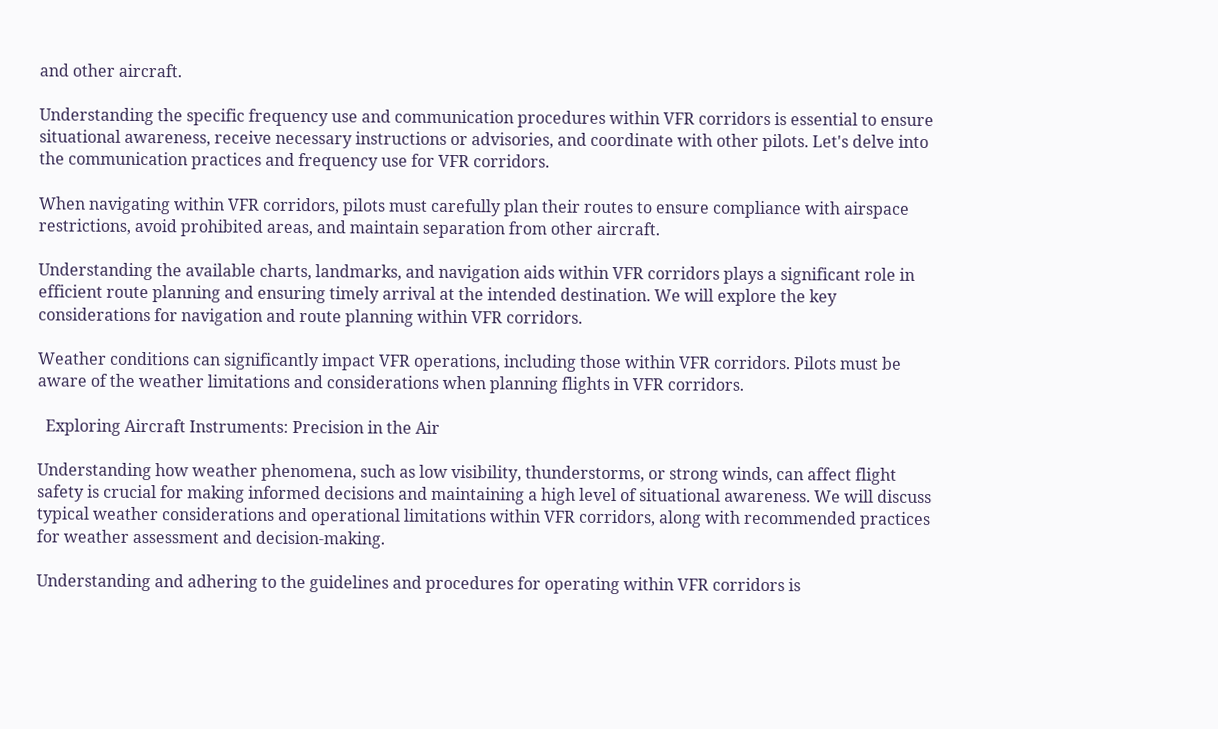and other aircraft.

Understanding the specific frequency use and communication procedures within VFR corridors is essential to ensure situational awareness, receive necessary instructions or advisories, and coordinate with other pilots. Let's delve into the communication practices and frequency use for VFR corridors.

When navigating within VFR corridors, pilots must carefully plan their routes to ensure compliance with airspace restrictions, avoid prohibited areas, and maintain separation from other aircraft.

Understanding the available charts, landmarks, and navigation aids within VFR corridors plays a significant role in efficient route planning and ensuring timely arrival at the intended destination. We will explore the key considerations for navigation and route planning within VFR corridors.

Weather conditions can significantly impact VFR operations, including those within VFR corridors. Pilots must be aware of the weather limitations and considerations when planning flights in VFR corridors.

  Exploring Aircraft Instruments: Precision in the Air

Understanding how weather phenomena, such as low visibility, thunderstorms, or strong winds, can affect flight safety is crucial for making informed decisions and maintaining a high level of situational awareness. We will discuss typical weather considerations and operational limitations within VFR corridors, along with recommended practices for weather assessment and decision-making.

Understanding and adhering to the guidelines and procedures for operating within VFR corridors is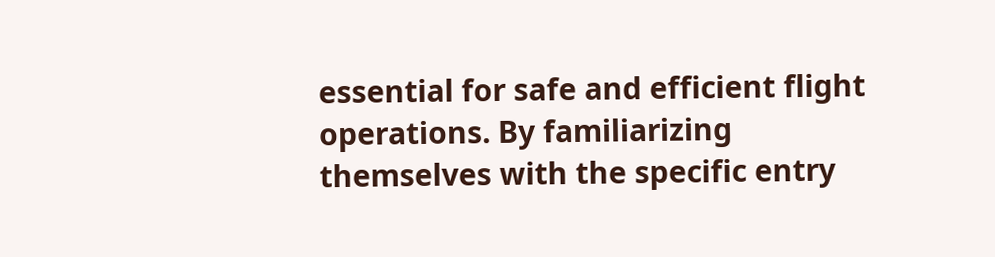essential for safe and efficient flight operations. By familiarizing themselves with the specific entry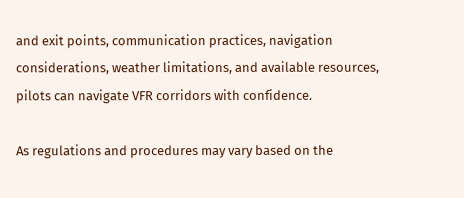and exit points, communication practices, navigation considerations, weather limitations, and available resources, pilots can navigate VFR corridors with confidence.

As regulations and procedures may vary based on the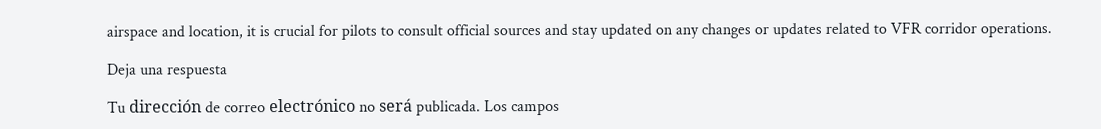airspace and location, it is crucial for pilots to consult official sources and stay updated on any changes or updates related to VFR corridor operations.

Deja una respuesta

Tu dirección de correo electrónico no será publicada. Los campos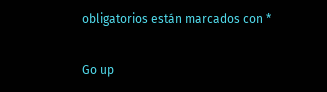obligatorios están marcados con *

Go up